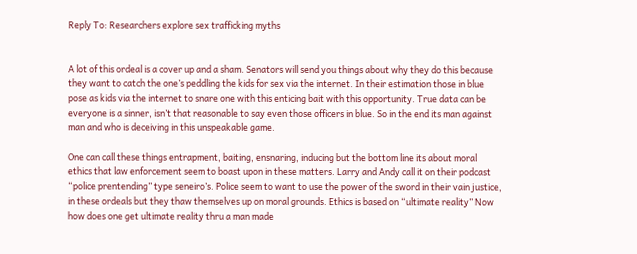Reply To: Researchers explore sex trafficking myths


A lot of this ordeal is a cover up and a sham. Senators will send you things about why they do this because they want to catch the one’s peddling the kids for sex via the internet. In their estimation those in blue pose as kids via the internet to snare one with this enticing bait with this opportunity. True data can be everyone is a sinner, isn’t that reasonable to say even those officers in blue. So in the end its man against man and who is deceiving in this unspeakable game.

One can call these things entrapment, baiting, ensnaring, inducing but the bottom line its about moral ethics that law enforcement seem to boast upon in these matters. Larry and Andy call it on their podcast “police prentending” type seneiro’s. Police seem to want to use the power of the sword in their vain justice, in these ordeals but they thaw themselves up on moral grounds. Ethics is based on “ultimate reality” Now how does one get ultimate reality thru a man made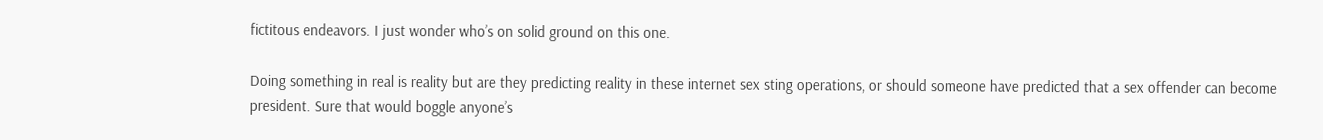fictitous endeavors. I just wonder who’s on solid ground on this one.

Doing something in real is reality but are they predicting reality in these internet sex sting operations, or should someone have predicted that a sex offender can become president. Sure that would boggle anyone’s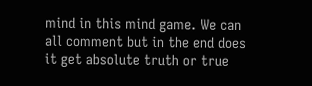mind in this mind game. We can all comment but in the end does it get absolute truth or true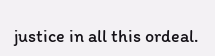justice in all this ordeal.